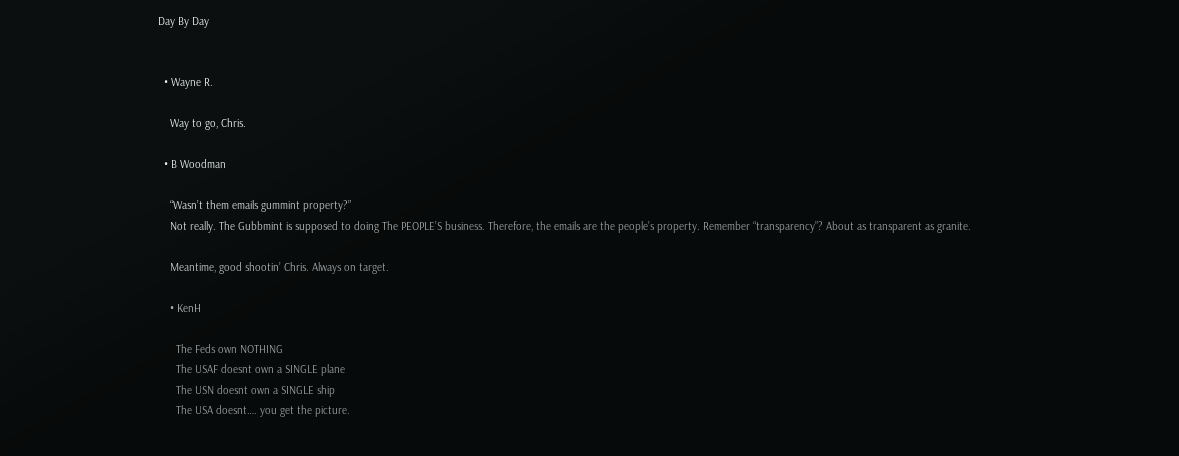Day By Day


  • Wayne R.

    Way to go, Chris.

  • B Woodman

    “Wasn’t them emails gummint property?”
    Not really. The Gubbmint is supposed to doing The PEOPLE’S business. Therefore, the emails are the people’s property. Remember “transparency”? About as transparent as granite.

    Meantime, good shootin’ Chris. Always on target.

    • KenH

      The Feds own NOTHING
      The USAF doesnt own a SINGLE plane
      The USN doesnt own a SINGLE ship
      The USA doesnt…. you get the picture.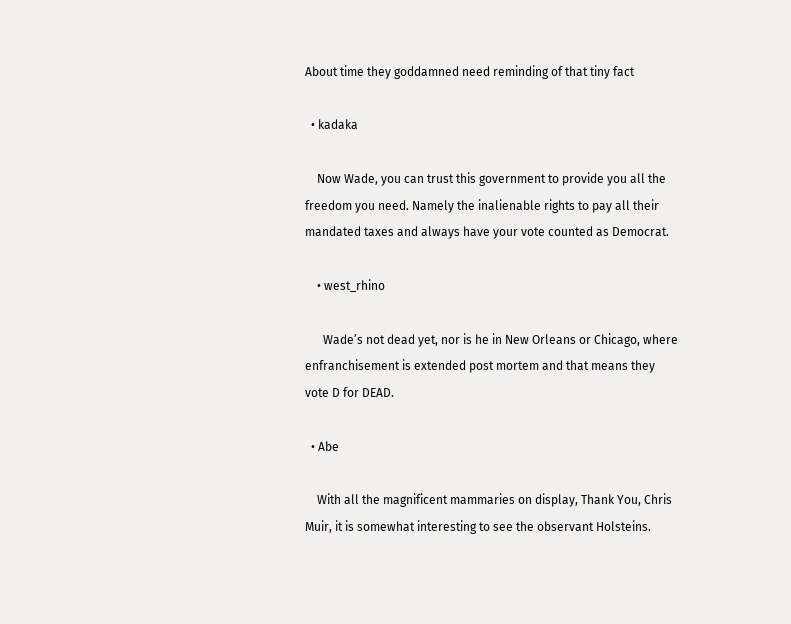About time they goddamned need reminding of that tiny fact

  • kadaka

    Now Wade, you can trust this government to provide you all the freedom you need. Namely the inalienable rights to pay all their mandated taxes and always have your vote counted as Democrat.

    • west_rhino

      Wade’s not dead yet, nor is he in New Orleans or Chicago, where enfranchisement is extended post mortem and that means they vote D for DEAD.

  • Abe

    With all the magnificent mammaries on display, Thank You, Chris Muir, it is somewhat interesting to see the observant Holsteins.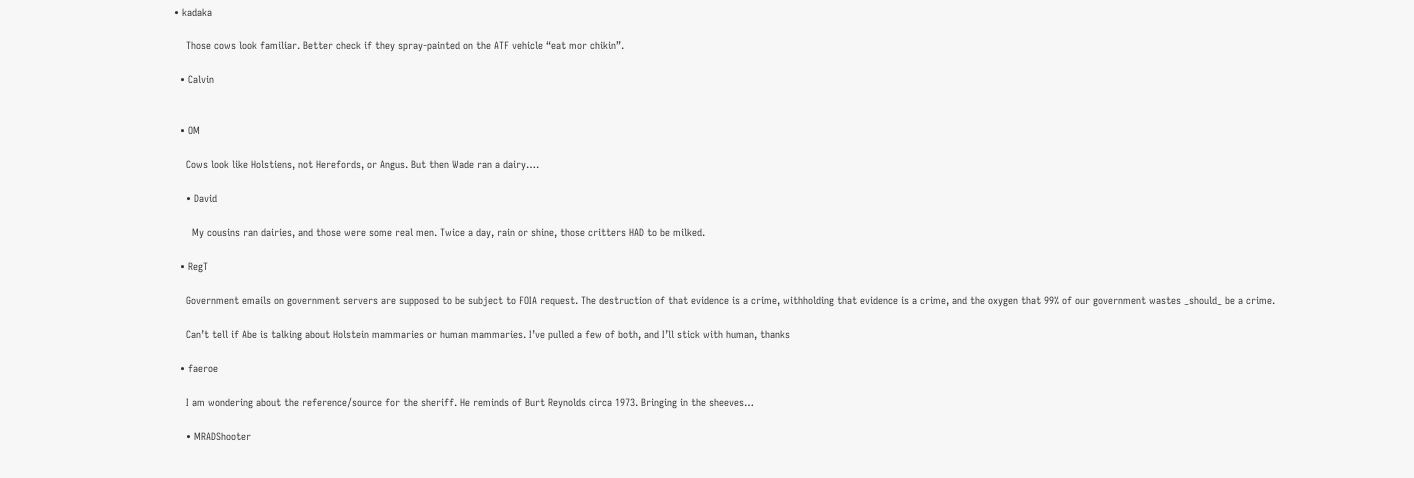• kadaka

    Those cows look familiar. Better check if they spray-painted on the ATF vehicle “eat mor chikin”.

  • Calvin


  • OM

    Cows look like Holstiens, not Herefords, or Angus. But then Wade ran a dairy….

    • David

      My cousins ran dairies, and those were some real men. Twice a day, rain or shine, those critters HAD to be milked.

  • RegT

    Government emails on government servers are supposed to be subject to FOIA request. The destruction of that evidence is a crime, withholding that evidence is a crime, and the oxygen that 99% of our government wastes _should_ be a crime.

    Can’t tell if Abe is talking about Holstein mammaries or human mammaries. I’ve pulled a few of both, and I’ll stick with human, thanks

  • faeroe

    I am wondering about the reference/source for the sheriff. He reminds of Burt Reynolds circa 1973. Bringing in the sheeves…

    • MRADShooter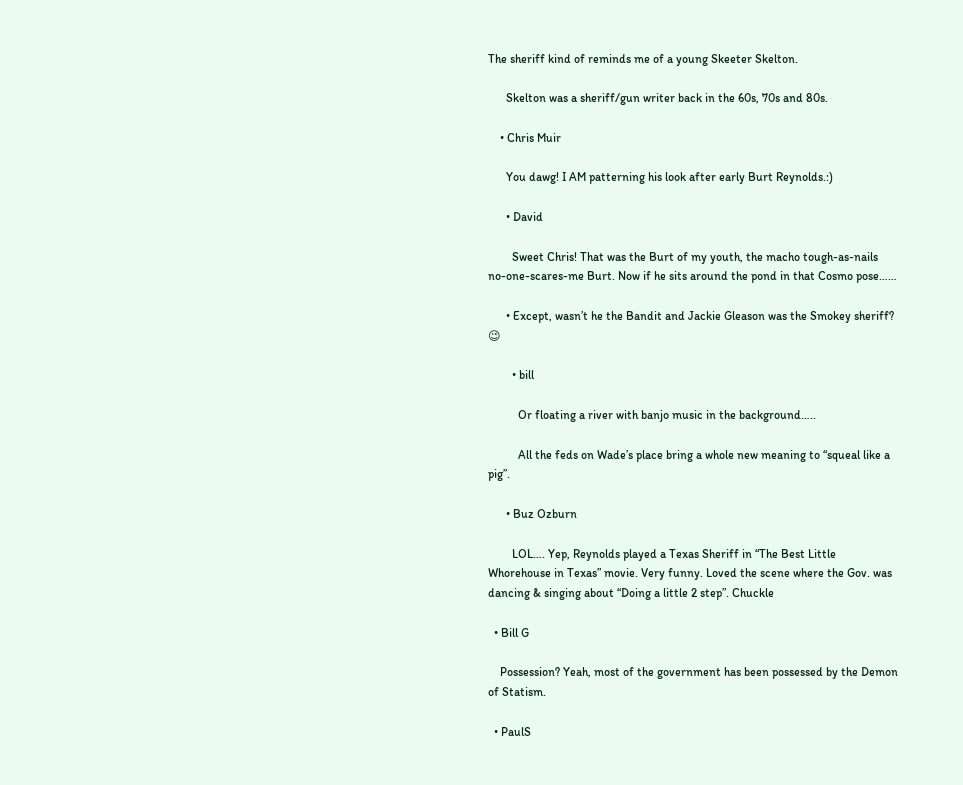The sheriff kind of reminds me of a young Skeeter Skelton.

      Skelton was a sheriff/gun writer back in the 60s, 70s and 80s.

    • Chris Muir

      You dawg! I AM patterning his look after early Burt Reynolds.:)

      • David

        Sweet Chris! That was the Burt of my youth, the macho tough-as-nails no-one-scares-me Burt. Now if he sits around the pond in that Cosmo pose……

      • Except, wasn’t he the Bandit and Jackie Gleason was the Smokey sheriff? 😉

        • bill

          Or floating a river with banjo music in the background…..

          All the feds on Wade’s place bring a whole new meaning to “squeal like a pig”.

      • Buz Ozburn

        LOL…. Yep, Reynolds played a Texas Sheriff in “The Best Little Whorehouse in Texas” movie. Very funny. Loved the scene where the Gov. was dancing & singing about “Doing a little 2 step”. Chuckle

  • Bill G

    Possession? Yeah, most of the government has been possessed by the Demon of Statism.

  • PaulS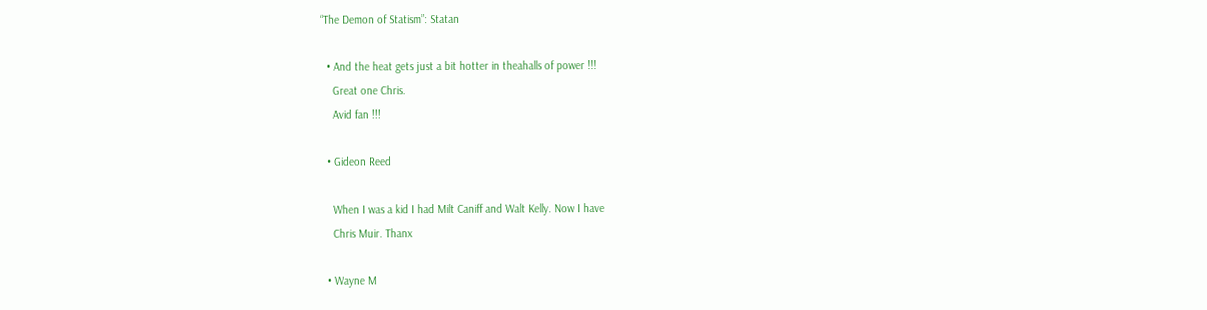“The Demon of Statism”: Statan

  • And the heat gets just a bit hotter in theahalls of power !!!
    Great one Chris.
    Avid fan !!!

  • Gideon Reed

    When I was a kid I had Milt Caniff and Walt Kelly. Now I have
    Chris Muir. Thanx

  • Wayne M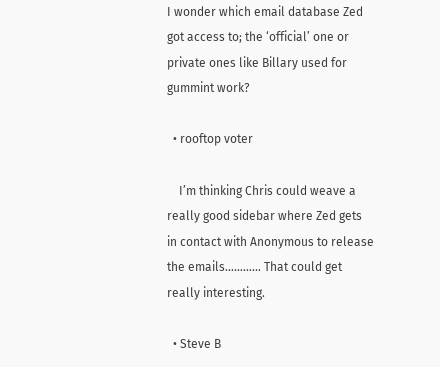I wonder which email database Zed got access to; the ‘official’ one or private ones like Billary used for gummint work?

  • rooftop voter

    I’m thinking Chris could weave a really good sidebar where Zed gets in contact with Anonymous to release the emails………… That could get really interesting.

  • Steve B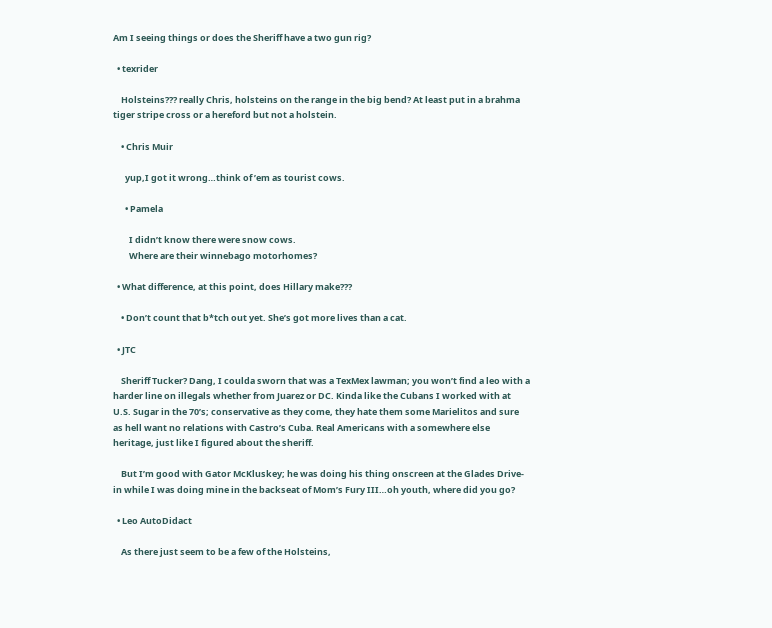Am I seeing things or does the Sheriff have a two gun rig?

  • texrider

    Holsteins??? really Chris, holsteins on the range in the big bend? At least put in a brahma tiger stripe cross or a hereford but not a holstein.

    • Chris Muir

      yup,I got it wrong…think of ’em as tourist cows.

      • Pamela

        I didn’t know there were snow cows.
        Where are their winnebago motorhomes?

  • What difference, at this point, does Hillary make???

    • Don’t count that b*tch out yet. She’s got more lives than a cat.

  • JTC

    Sheriff Tucker? Dang, I coulda sworn that was a TexMex lawman; you won’t find a leo with a harder line on illegals whether from Juarez or DC. Kinda like the Cubans I worked with at U.S. Sugar in the 70’s; conservative as they come, they hate them some Marielitos and sure as hell want no relations with Castro’s Cuba. Real Americans with a somewhere else heritage, just like I figured about the sheriff.

    But I’m good with Gator McKluskey; he was doing his thing onscreen at the Glades Drive-in while I was doing mine in the backseat of Mom’s Fury III…oh youth, where did you go?

  • Leo AutoDidact

    As there just seem to be a few of the Holsteins,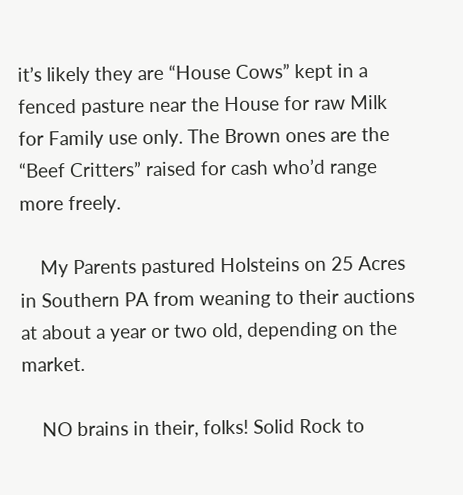it’s likely they are “House Cows” kept in a fenced pasture near the House for raw Milk for Family use only. The Brown ones are the “Beef Critters” raised for cash who’d range more freely.

    My Parents pastured Holsteins on 25 Acres in Southern PA from weaning to their auctions at about a year or two old, depending on the market.

    NO brains in their, folks! Solid Rock to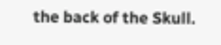the back of the Skull.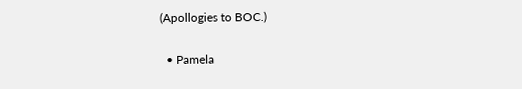(Apollogies to BOC.)

  • Pamela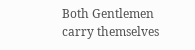Both Gentlemen carry themselves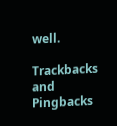well.

Trackbacks and Pingbacks